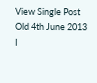View Single Post
Old 4th June 2013
I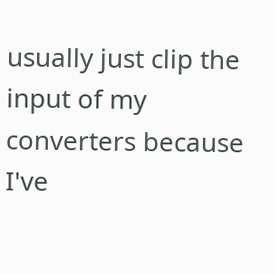usually just clip the input of my converters because I've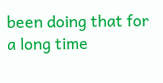been doing that for a long time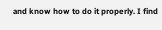and know how to do it properly. I find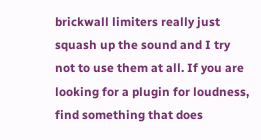brickwall limiters really just squash up the sound and I try not to use them at all. If you are looking for a plugin for loudness, find something that does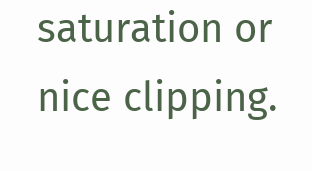saturation or nice clipping.